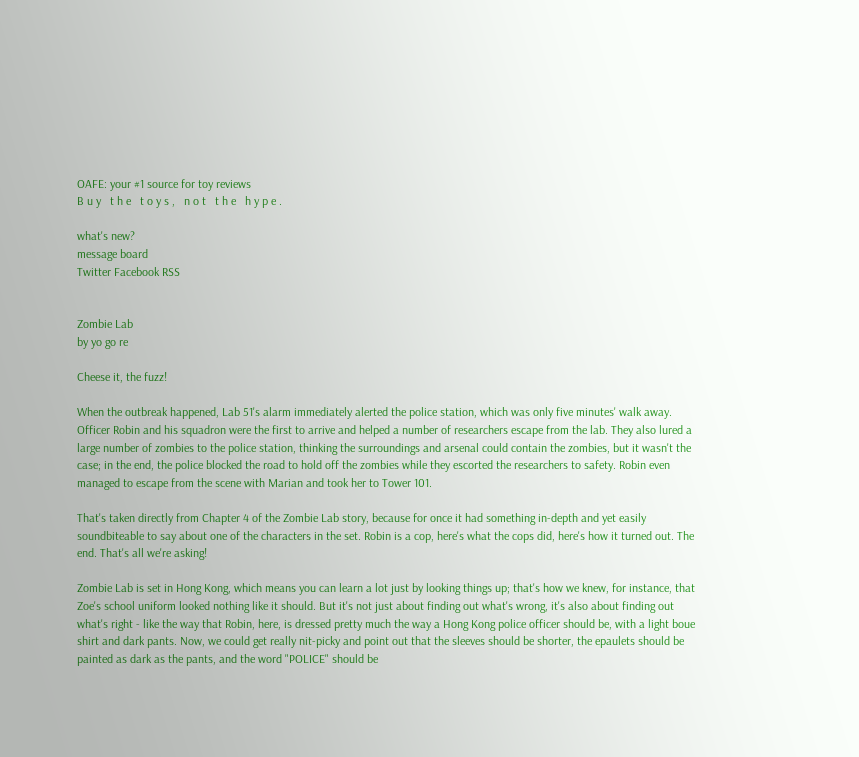OAFE: your #1 source for toy reviews
B u y   t h e   t o y s ,   n o t   t h e   h y p e .

what's new?
message board
Twitter Facebook RSS


Zombie Lab
by yo go re

Cheese it, the fuzz!

When the outbreak happened, Lab 51's alarm immediately alerted the police station, which was only five minutes' walk away. Officer Robin and his squadron were the first to arrive and helped a number of researchers escape from the lab. They also lured a large number of zombies to the police station, thinking the surroundings and arsenal could contain the zombies, but it wasn't the case; in the end, the police blocked the road to hold off the zombies while they escorted the researchers to safety. Robin even managed to escape from the scene with Marian and took her to Tower 101.

That's taken directly from Chapter 4 of the Zombie Lab story, because for once it had something in-depth and yet easily soundbiteable to say about one of the characters in the set. Robin is a cop, here's what the cops did, here's how it turned out. The end. That's all we're asking!

Zombie Lab is set in Hong Kong, which means you can learn a lot just by looking things up; that's how we knew, for instance, that Zoe's school uniform looked nothing like it should. But it's not just about finding out what's wrong, it's also about finding out what's right - like the way that Robin, here, is dressed pretty much the way a Hong Kong police officer should be, with a light boue shirt and dark pants. Now, we could get really nit-picky and point out that the sleeves should be shorter, the epaulets should be painted as dark as the pants, and the word "POLICE" should be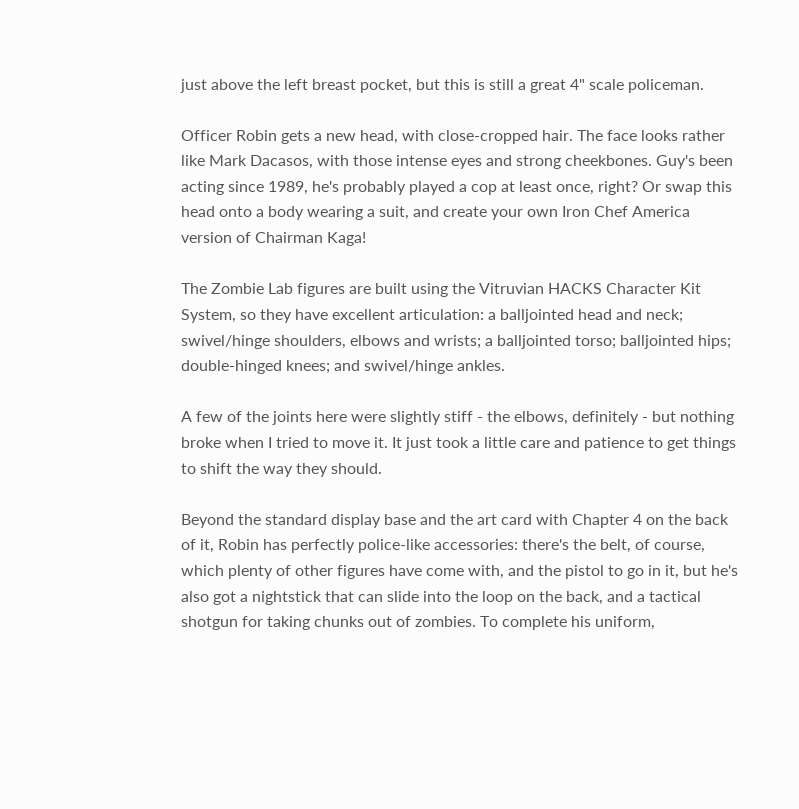just above the left breast pocket, but this is still a great 4" scale policeman.

Officer Robin gets a new head, with close-cropped hair. The face looks rather like Mark Dacasos, with those intense eyes and strong cheekbones. Guy's been acting since 1989, he's probably played a cop at least once, right? Or swap this head onto a body wearing a suit, and create your own Iron Chef America version of Chairman Kaga!

The Zombie Lab figures are built using the Vitruvian HACKS Character Kit System, so they have excellent articulation: a balljointed head and neck; swivel/hinge shoulders, elbows and wrists; a balljointed torso; balljointed hips; double-hinged knees; and swivel/hinge ankles.

A few of the joints here were slightly stiff - the elbows, definitely - but nothing broke when I tried to move it. It just took a little care and patience to get things to shift the way they should.

Beyond the standard display base and the art card with Chapter 4 on the back of it, Robin has perfectly police-like accessories: there's the belt, of course, which plenty of other figures have come with, and the pistol to go in it, but he's also got a nightstick that can slide into the loop on the back, and a tactical shotgun for taking chunks out of zombies. To complete his uniform,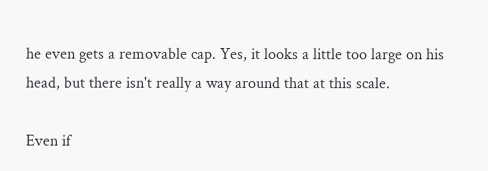he even gets a removable cap. Yes, it looks a little too large on his head, but there isn't really a way around that at this scale.

Even if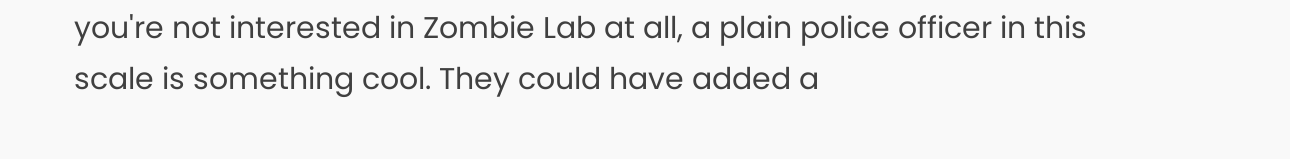you're not interested in Zombie Lab at all, a plain police officer in this scale is something cool. They could have added a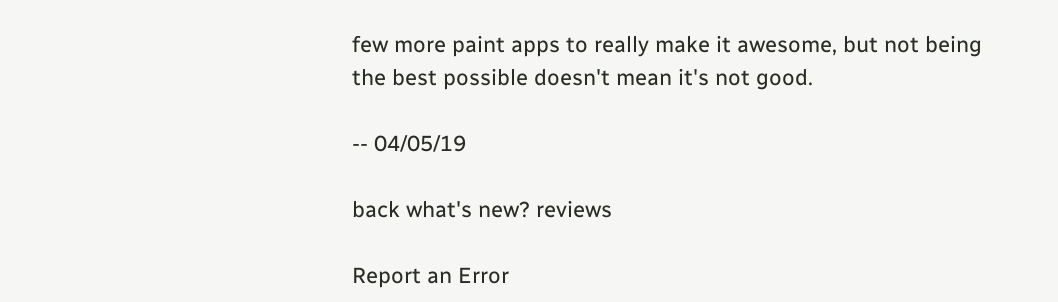few more paint apps to really make it awesome, but not being the best possible doesn't mean it's not good.

-- 04/05/19

back what's new? reviews

Report an Error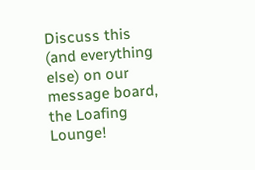Discuss this (and everything else) on our message board, the Loafing Lounge!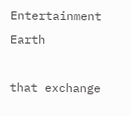Entertainment Earth

that exchange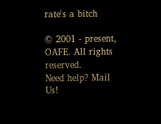rate's a bitch

© 2001 - present, OAFE. All rights reserved.
Need help? Mail Us!